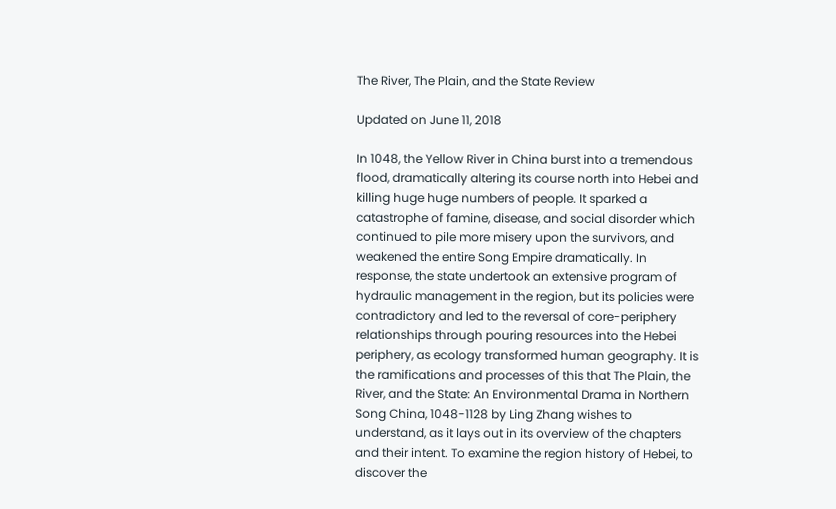The River, The Plain, and the State Review

Updated on June 11, 2018

In 1048, the Yellow River in China burst into a tremendous flood, dramatically altering its course north into Hebei and killing huge huge numbers of people. It sparked a catastrophe of famine, disease, and social disorder which continued to pile more misery upon the survivors, and weakened the entire Song Empire dramatically. In response, the state undertook an extensive program of hydraulic management in the region, but its policies were contradictory and led to the reversal of core-periphery relationships through pouring resources into the Hebei periphery, as ecology transformed human geography. It is the ramifications and processes of this that The Plain, the River, and the State: An Environmental Drama in Northern Song China, 1048-1128 by Ling Zhang wishes to understand, as it lays out in its overview of the chapters and their intent. To examine the region history of Hebei, to discover the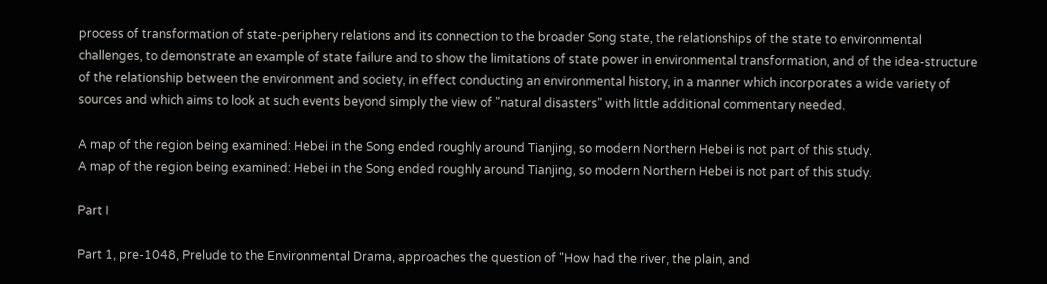process of transformation of state-periphery relations and its connection to the broader Song state, the relationships of the state to environmental challenges, to demonstrate an example of state failure and to show the limitations of state power in environmental transformation, and of the idea-structure of the relationship between the environment and society, in effect conducting an environmental history, in a manner which incorporates a wide variety of sources and which aims to look at such events beyond simply the view of "natural disasters" with little additional commentary needed.

A map of the region being examined: Hebei in the Song ended roughly around Tianjing, so modern Northern Hebei is not part of this study.
A map of the region being examined: Hebei in the Song ended roughly around Tianjing, so modern Northern Hebei is not part of this study.

Part I

Part 1, pre-1048, Prelude to the Environmental Drama, approaches the question of "How had the river, the plain, and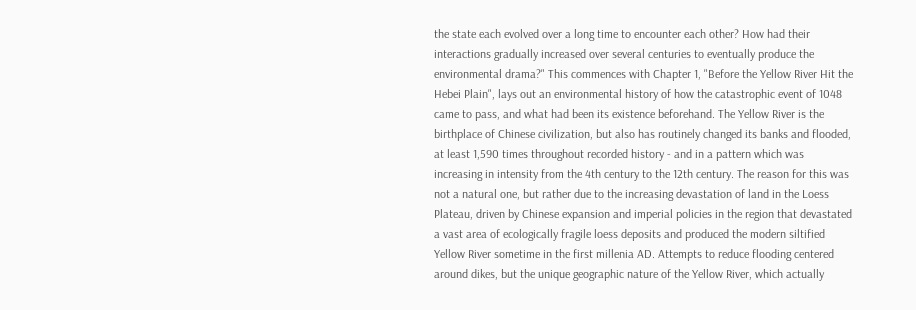the state each evolved over a long time to encounter each other? How had their interactions gradually increased over several centuries to eventually produce the environmental drama?" This commences with Chapter 1, "Before the Yellow River Hit the Hebei Plain", lays out an environmental history of how the catastrophic event of 1048 came to pass, and what had been its existence beforehand. The Yellow River is the birthplace of Chinese civilization, but also has routinely changed its banks and flooded, at least 1,590 times throughout recorded history - and in a pattern which was increasing in intensity from the 4th century to the 12th century. The reason for this was not a natural one, but rather due to the increasing devastation of land in the Loess Plateau, driven by Chinese expansion and imperial policies in the region that devastated a vast area of ecologically fragile loess deposits and produced the modern siltified Yellow River sometime in the first millenia AD. Attempts to reduce flooding centered around dikes, but the unique geographic nature of the Yellow River, which actually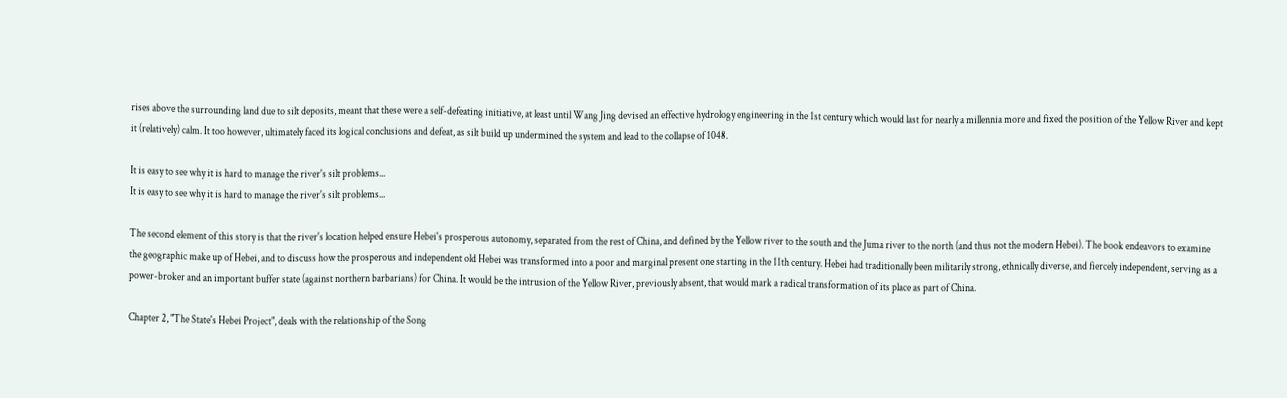rises above the surrounding land due to silt deposits, meant that these were a self-defeating initiative, at least until Wang Jing devised an effective hydrology engineering in the 1st century which would last for nearly a millennia more and fixed the position of the Yellow River and kept it (relatively) calm. It too however, ultimately faced its logical conclusions and defeat, as silt build up undermined the system and lead to the collapse of 1048.

It is easy to see why it is hard to manage the river's silt problems...
It is easy to see why it is hard to manage the river's silt problems...

The second element of this story is that the river's location helped ensure Hebei's prosperous autonomy, separated from the rest of China, and defined by the Yellow river to the south and the Juma river to the north (and thus not the modern Hebei). The book endeavors to examine the geographic make up of Hebei, and to discuss how the prosperous and independent old Hebei was transformed into a poor and marginal present one starting in the 11th century. Hebei had traditionally been militarily strong, ethnically diverse, and fiercely independent, serving as a power-broker and an important buffer state (against northern barbarians) for China. It would be the intrusion of the Yellow River, previously absent, that would mark a radical transformation of its place as part of China.

Chapter 2, "The State's Hebei Project", deals with the relationship of the Song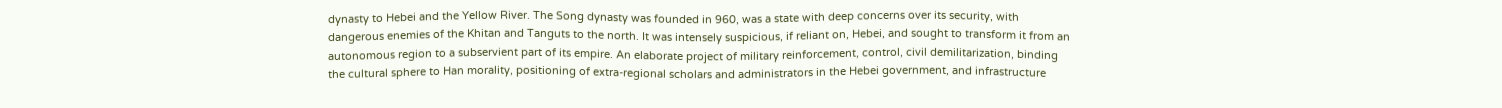dynasty to Hebei and the Yellow River. The Song dynasty was founded in 960, was a state with deep concerns over its security, with dangerous enemies of the Khitan and Tanguts to the north. It was intensely suspicious, if reliant on, Hebei, and sought to transform it from an autonomous region to a subservient part of its empire. An elaborate project of military reinforcement, control, civil demilitarization, binding the cultural sphere to Han morality, positioning of extra-regional scholars and administrators in the Hebei government, and infrastructure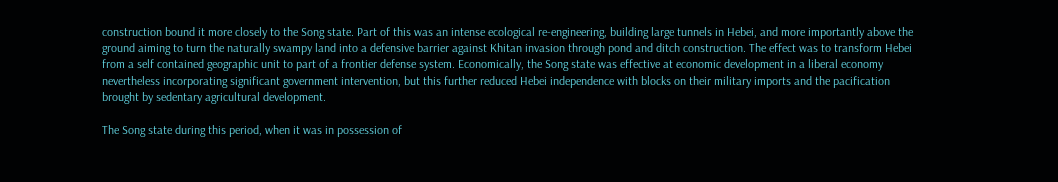construction bound it more closely to the Song state. Part of this was an intense ecological re-engineering, building large tunnels in Hebei, and more importantly above the ground aiming to turn the naturally swampy land into a defensive barrier against Khitan invasion through pond and ditch construction. The effect was to transform Hebei from a self contained geographic unit to part of a frontier defense system. Economically, the Song state was effective at economic development in a liberal economy nevertheless incorporating significant government intervention, but this further reduced Hebei independence with blocks on their military imports and the pacification brought by sedentary agricultural development.

The Song state during this period, when it was in possession of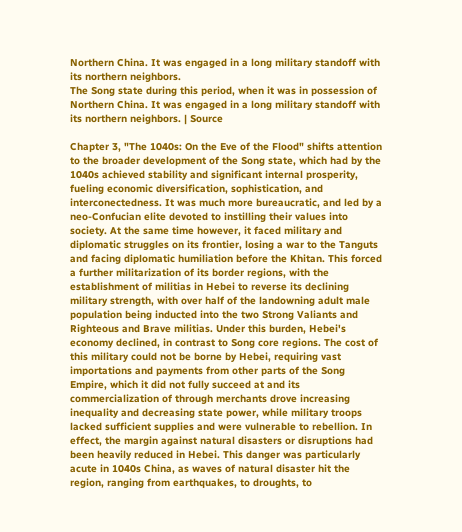Northern China. It was engaged in a long military standoff with its northern neighbors.
The Song state during this period, when it was in possession of Northern China. It was engaged in a long military standoff with its northern neighbors. | Source

Chapter 3, "The 1040s: On the Eve of the Flood" shifts attention to the broader development of the Song state, which had by the 1040s achieved stability and significant internal prosperity, fueling economic diversification, sophistication, and interconectedness. It was much more bureaucratic, and led by a neo-Confucian elite devoted to instilling their values into society. At the same time however, it faced military and diplomatic struggles on its frontier, losing a war to the Tanguts and facing diplomatic humiliation before the Khitan. This forced a further militarization of its border regions, with the establishment of militias in Hebei to reverse its declining military strength, with over half of the landowning adult male population being inducted into the two Strong Valiants and Righteous and Brave militias. Under this burden, Hebei's economy declined, in contrast to Song core regions. The cost of this military could not be borne by Hebei, requiring vast importations and payments from other parts of the Song Empire, which it did not fully succeed at and its commercialization of through merchants drove increasing inequality and decreasing state power, while military troops lacked sufficient supplies and were vulnerable to rebellion. In effect, the margin against natural disasters or disruptions had been heavily reduced in Hebei. This danger was particularly acute in 1040s China, as waves of natural disaster hit the region, ranging from earthquakes, to droughts, to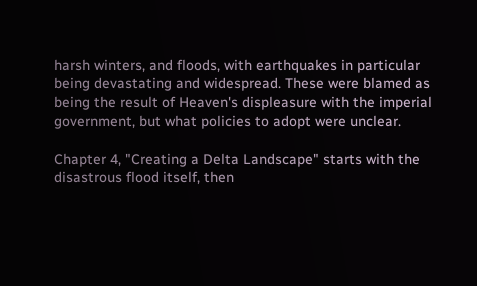harsh winters, and floods, with earthquakes in particular being devastating and widespread. These were blamed as being the result of Heaven's displeasure with the imperial government, but what policies to adopt were unclear.

Chapter 4, "Creating a Delta Landscape" starts with the disastrous flood itself, then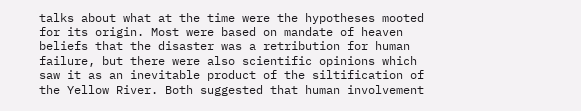talks about what at the time were the hypotheses mooted for its origin. Most were based on mandate of heaven beliefs that the disaster was a retribution for human failure, but there were also scientific opinions which saw it as an inevitable product of the siltification of the Yellow River. Both suggested that human involvement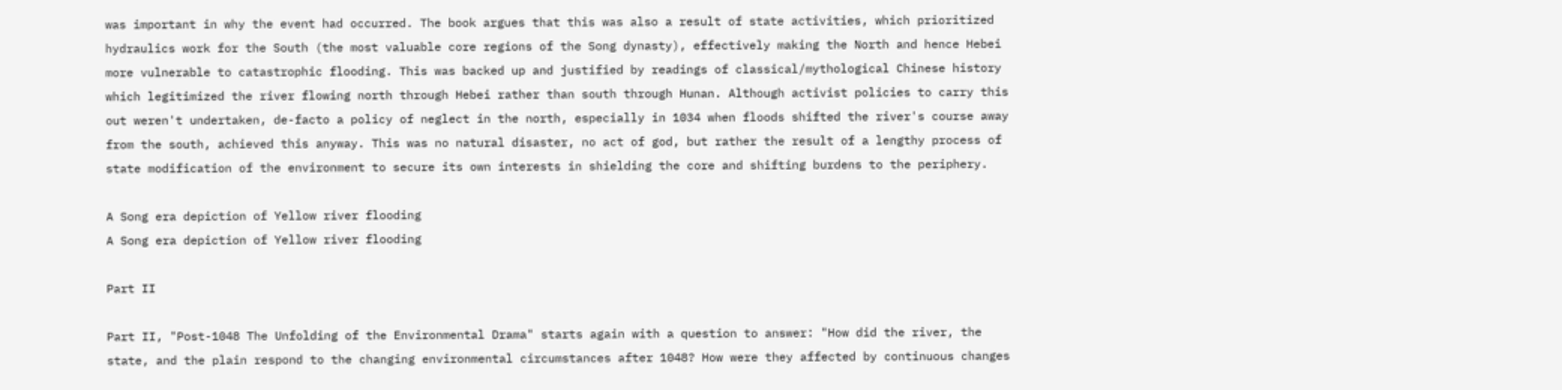was important in why the event had occurred. The book argues that this was also a result of state activities, which prioritized hydraulics work for the South (the most valuable core regions of the Song dynasty), effectively making the North and hence Hebei more vulnerable to catastrophic flooding. This was backed up and justified by readings of classical/mythological Chinese history which legitimized the river flowing north through Hebei rather than south through Hunan. Although activist policies to carry this out weren't undertaken, de-facto a policy of neglect in the north, especially in 1034 when floods shifted the river's course away from the south, achieved this anyway. This was no natural disaster, no act of god, but rather the result of a lengthy process of state modification of the environment to secure its own interests in shielding the core and shifting burdens to the periphery.

A Song era depiction of Yellow river flooding
A Song era depiction of Yellow river flooding

Part II

Part II, "Post-1048 The Unfolding of the Environmental Drama" starts again with a question to answer: "How did the river, the state, and the plain respond to the changing environmental circumstances after 1048? How were they affected by continuous changes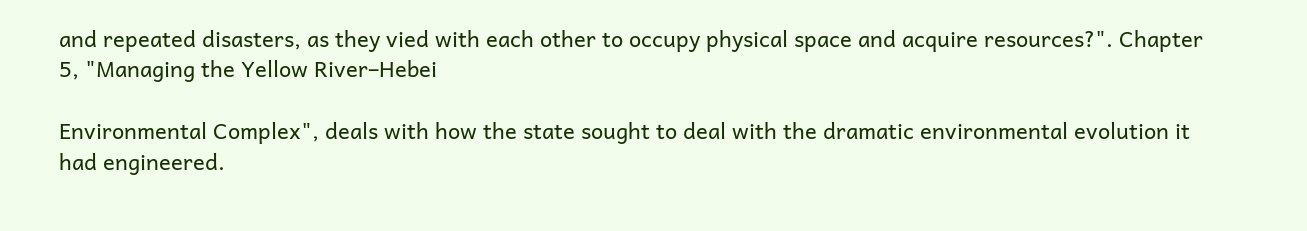and repeated disasters, as they vied with each other to occupy physical space and acquire resources?". Chapter 5, "Managing the Yellow River–Hebei

Environmental Complex", deals with how the state sought to deal with the dramatic environmental evolution it had engineered.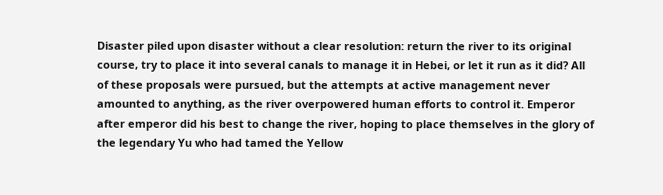Disaster piled upon disaster without a clear resolution: return the river to its original course, try to place it into several canals to manage it in Hebei, or let it run as it did? All of these proposals were pursued, but the attempts at active management never amounted to anything, as the river overpowered human efforts to control it. Emperor after emperor did his best to change the river, hoping to place themselves in the glory of the legendary Yu who had tamed the Yellow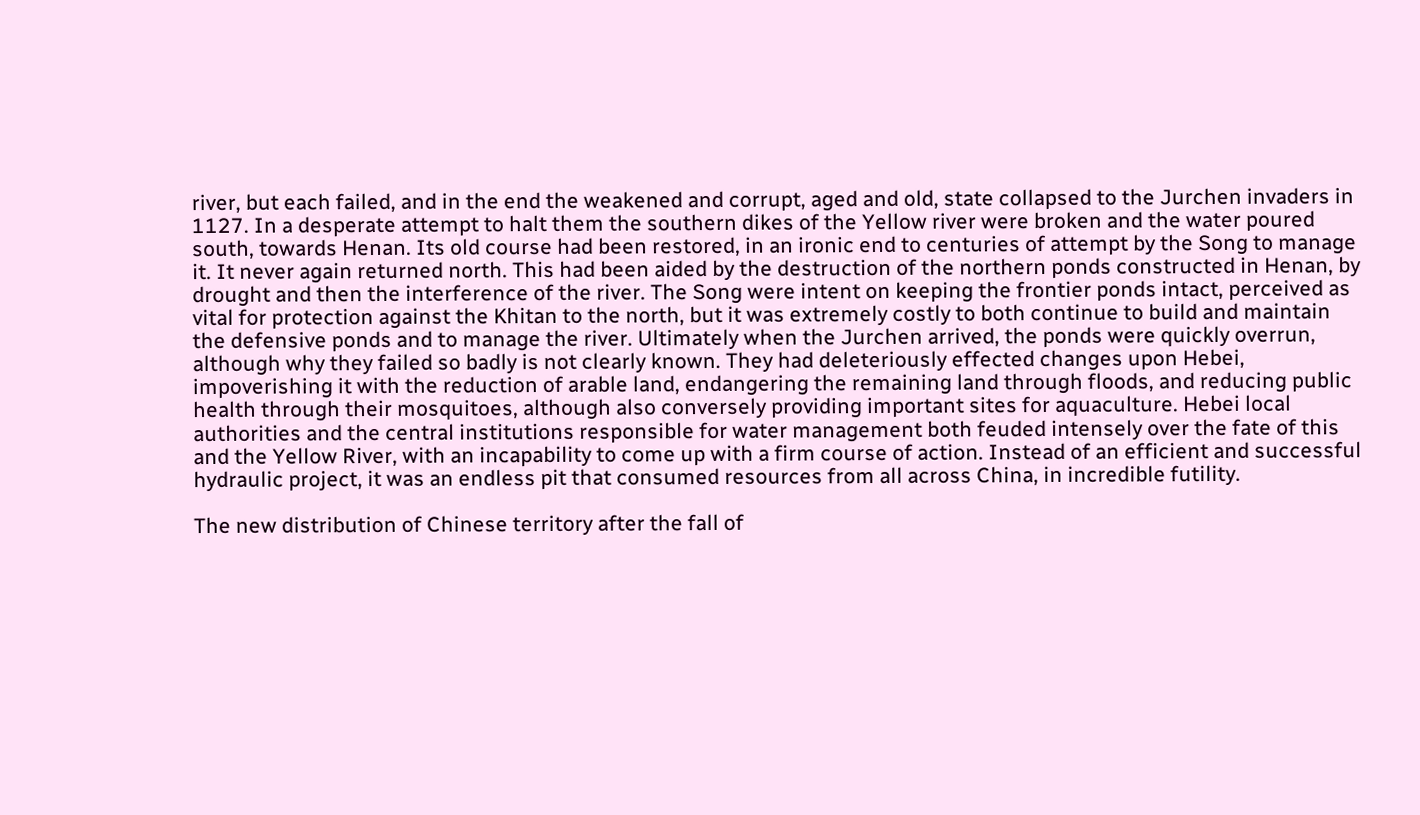river, but each failed, and in the end the weakened and corrupt, aged and old, state collapsed to the Jurchen invaders in 1127. In a desperate attempt to halt them the southern dikes of the Yellow river were broken and the water poured south, towards Henan. Its old course had been restored, in an ironic end to centuries of attempt by the Song to manage it. It never again returned north. This had been aided by the destruction of the northern ponds constructed in Henan, by drought and then the interference of the river. The Song were intent on keeping the frontier ponds intact, perceived as vital for protection against the Khitan to the north, but it was extremely costly to both continue to build and maintain the defensive ponds and to manage the river. Ultimately when the Jurchen arrived, the ponds were quickly overrun, although why they failed so badly is not clearly known. They had deleteriously effected changes upon Hebei, impoverishing it with the reduction of arable land, endangering the remaining land through floods, and reducing public health through their mosquitoes, although also conversely providing important sites for aquaculture. Hebei local authorities and the central institutions responsible for water management both feuded intensely over the fate of this and the Yellow River, with an incapability to come up with a firm course of action. Instead of an efficient and successful hydraulic project, it was an endless pit that consumed resources from all across China, in incredible futility.

The new distribution of Chinese territory after the fall of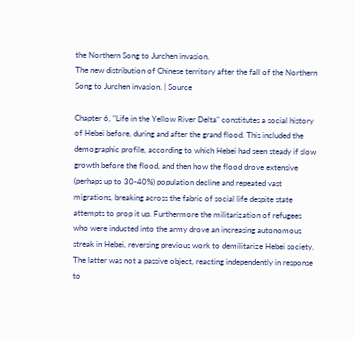the Northern Song to Jurchen invasion.
The new distribution of Chinese territory after the fall of the Northern Song to Jurchen invasion. | Source

Chapter 6, "Life in the Yellow River Delta" constitutes a social history of Hebei before, during and after the grand flood. This included the demographic profile, according to which Hebei had seen steady if slow growth before the flood, and then how the flood drove extensive (perhaps up to 30-40%) population decline and repeated vast migrations, breaking across the fabric of social life despite state attempts to prop it up. Furthermore the militarization of refugees who were inducted into the army drove an increasing autonomous streak in Hebei, reversing previous work to demilitarize Hebei society. The latter was not a passive object, reacting independently in response to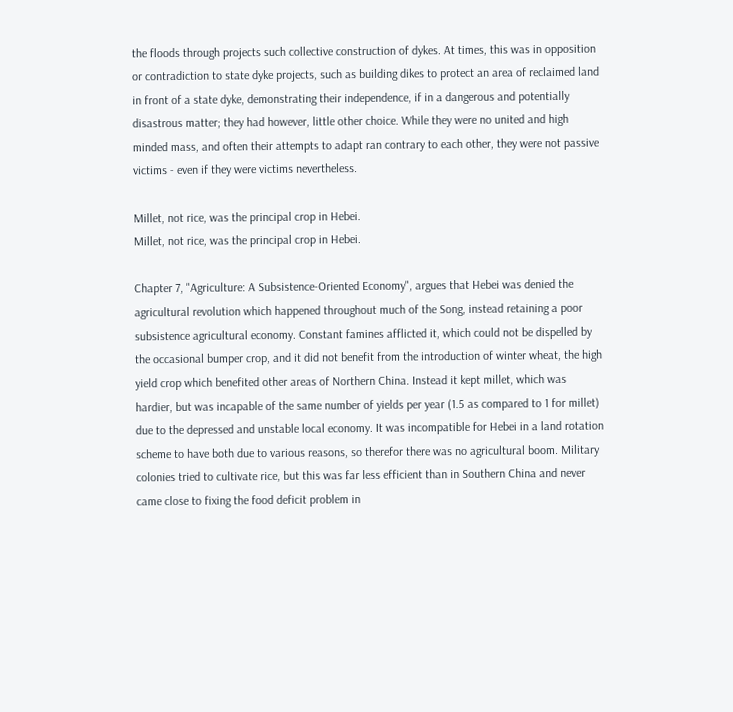the floods through projects such collective construction of dykes. At times, this was in opposition or contradiction to state dyke projects, such as building dikes to protect an area of reclaimed land in front of a state dyke, demonstrating their independence, if in a dangerous and potentially disastrous matter; they had however, little other choice. While they were no united and high minded mass, and often their attempts to adapt ran contrary to each other, they were not passive victims - even if they were victims nevertheless.

Millet, not rice, was the principal crop in Hebei.
Millet, not rice, was the principal crop in Hebei.

Chapter 7, "Agriculture: A Subsistence-Oriented Economy", argues that Hebei was denied the agricultural revolution which happened throughout much of the Song, instead retaining a poor subsistence agricultural economy. Constant famines afflicted it, which could not be dispelled by the occasional bumper crop, and it did not benefit from the introduction of winter wheat, the high yield crop which benefited other areas of Northern China. Instead it kept millet, which was hardier, but was incapable of the same number of yields per year (1.5 as compared to 1 for millet) due to the depressed and unstable local economy. It was incompatible for Hebei in a land rotation scheme to have both due to various reasons, so therefor there was no agricultural boom. Military colonies tried to cultivate rice, but this was far less efficient than in Southern China and never came close to fixing the food deficit problem in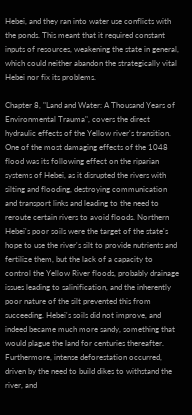Hebei, and they ran into water use conflicts with the ponds. This meant that it required constant inputs of resources, weakening the state in general, which could neither abandon the strategically vital Hebei nor fix its problems.

Chapter 8, "Land and Water: A Thousand Years of Environmental Trauma", covers the direct hydraulic effects of the Yellow river's transition. One of the most damaging effects of the 1048 flood was its following effect on the riparian systems of Hebei, as it disrupted the rivers with silting and flooding, destroying communication and transport links and leading to the need to reroute certain rivers to avoid floods. Northern Hebei's poor soils were the target of the state's hope to use the river's silt to provide nutrients and fertilize them, but the lack of a capacity to control the Yellow River floods, probably drainage issues leading to salinification, and the inherently poor nature of the silt prevented this from succeeding. Hebei's soils did not improve, and indeed became much more sandy, something that would plague the land for centuries thereafter. Furthermore, intense deforestation occurred, driven by the need to build dikes to withstand the river, and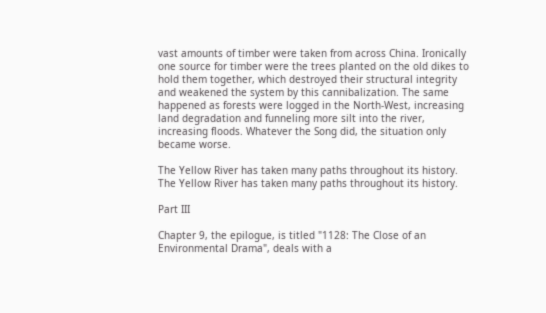vast amounts of timber were taken from across China. Ironically one source for timber were the trees planted on the old dikes to hold them together, which destroyed their structural integrity and weakened the system by this cannibalization. The same happened as forests were logged in the North-West, increasing land degradation and funneling more silt into the river, increasing floods. Whatever the Song did, the situation only became worse.

The Yellow River has taken many paths throughout its history.
The Yellow River has taken many paths throughout its history.

Part III

Chapter 9, the epilogue, is titled "1128: The Close of an Environmental Drama", deals with a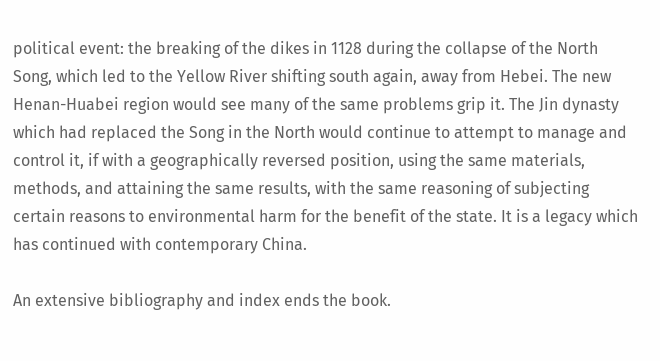political event: the breaking of the dikes in 1128 during the collapse of the North Song, which led to the Yellow River shifting south again, away from Hebei. The new Henan-Huabei region would see many of the same problems grip it. The Jin dynasty which had replaced the Song in the North would continue to attempt to manage and control it, if with a geographically reversed position, using the same materials, methods, and attaining the same results, with the same reasoning of subjecting certain reasons to environmental harm for the benefit of the state. It is a legacy which has continued with contemporary China.

An extensive bibliography and index ends the book.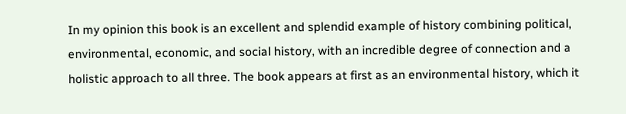In my opinion this book is an excellent and splendid example of history combining political, environmental, economic, and social history, with an incredible degree of connection and a holistic approach to all three. The book appears at first as an environmental history, which it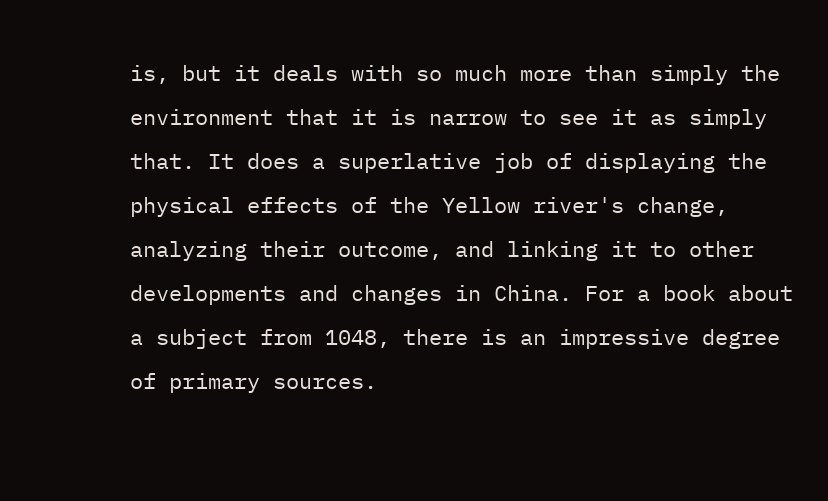is, but it deals with so much more than simply the environment that it is narrow to see it as simply that. It does a superlative job of displaying the physical effects of the Yellow river's change, analyzing their outcome, and linking it to other developments and changes in China. For a book about a subject from 1048, there is an impressive degree of primary sources.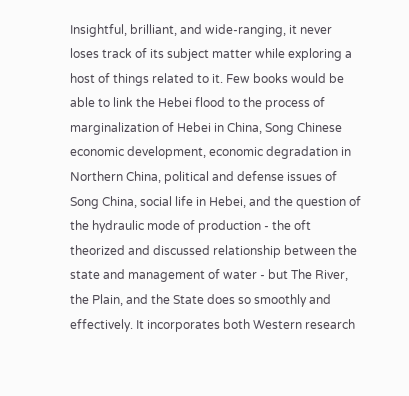Insightful, brilliant, and wide-ranging, it never loses track of its subject matter while exploring a host of things related to it. Few books would be able to link the Hebei flood to the process of marginalization of Hebei in China, Song Chinese economic development, economic degradation in Northern China, political and defense issues of Song China, social life in Hebei, and the question of the hydraulic mode of production - the oft theorized and discussed relationship between the state and management of water - but The River, the Plain, and the State does so smoothly and effectively. It incorporates both Western research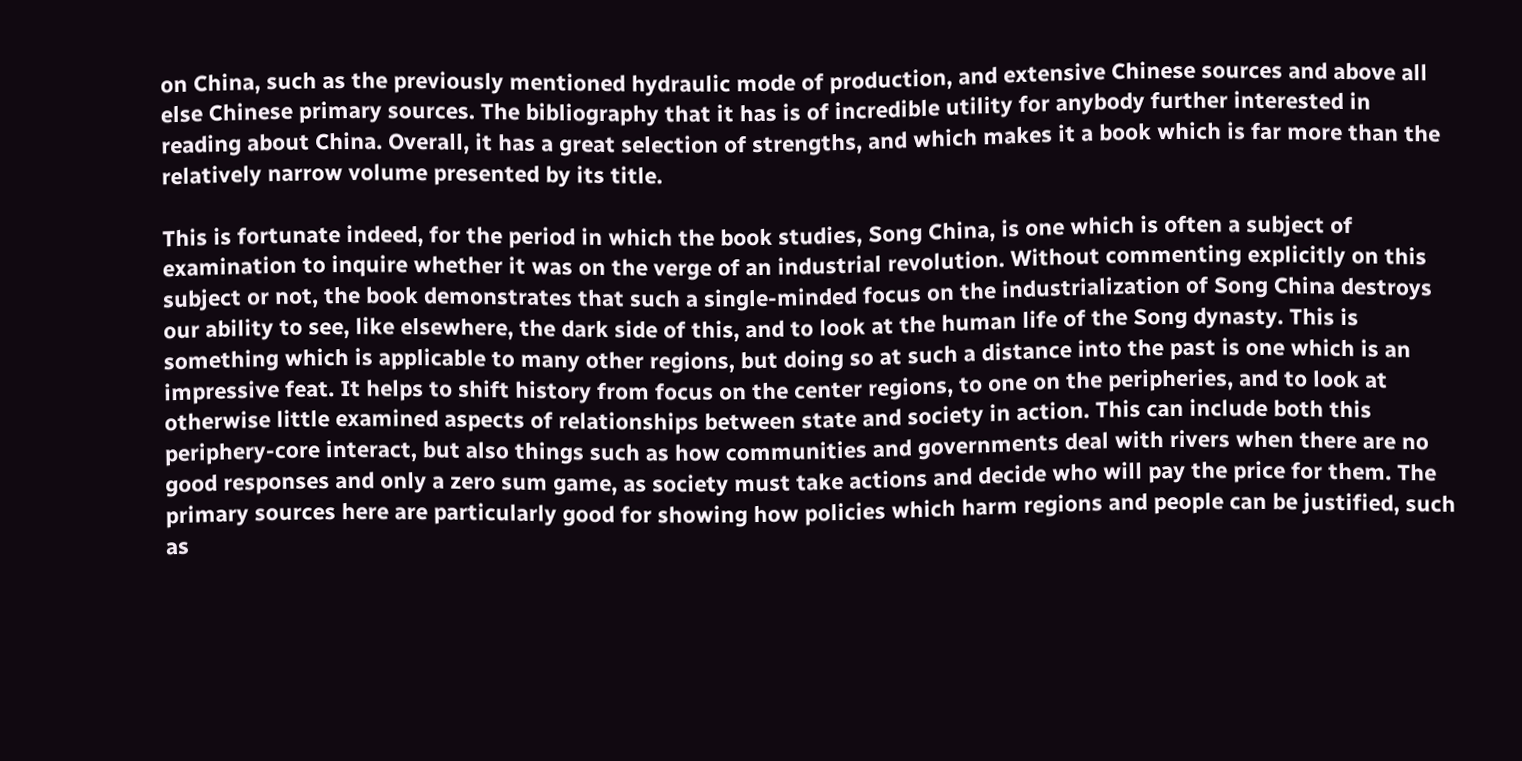on China, such as the previously mentioned hydraulic mode of production, and extensive Chinese sources and above all else Chinese primary sources. The bibliography that it has is of incredible utility for anybody further interested in reading about China. Overall, it has a great selection of strengths, and which makes it a book which is far more than the relatively narrow volume presented by its title.

This is fortunate indeed, for the period in which the book studies, Song China, is one which is often a subject of examination to inquire whether it was on the verge of an industrial revolution. Without commenting explicitly on this subject or not, the book demonstrates that such a single-minded focus on the industrialization of Song China destroys our ability to see, like elsewhere, the dark side of this, and to look at the human life of the Song dynasty. This is something which is applicable to many other regions, but doing so at such a distance into the past is one which is an impressive feat. It helps to shift history from focus on the center regions, to one on the peripheries, and to look at otherwise little examined aspects of relationships between state and society in action. This can include both this periphery-core interact, but also things such as how communities and governments deal with rivers when there are no good responses and only a zero sum game, as society must take actions and decide who will pay the price for them. The primary sources here are particularly good for showing how policies which harm regions and people can be justified, such as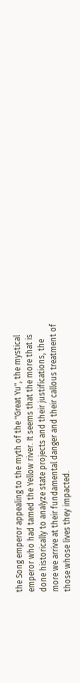the Song emperor appealing to the myth of the "Great Yu", the mystical emperor who had tamed the Yellow river. It seems that the more that is done historically to analyze state projects and their justifications, the more we arrive at their fundamental danger and their callous treatment of those whose lives they impacted.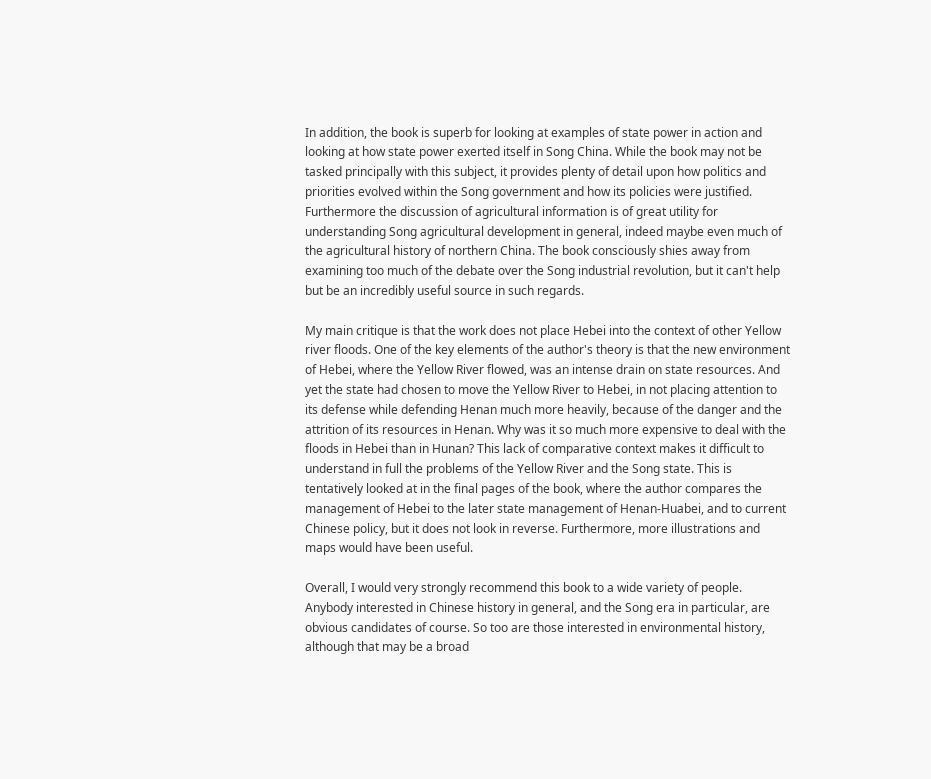In addition, the book is superb for looking at examples of state power in action and looking at how state power exerted itself in Song China. While the book may not be tasked principally with this subject, it provides plenty of detail upon how politics and priorities evolved within the Song government and how its policies were justified. Furthermore the discussion of agricultural information is of great utility for understanding Song agricultural development in general, indeed maybe even much of the agricultural history of northern China. The book consciously shies away from examining too much of the debate over the Song industrial revolution, but it can't help but be an incredibly useful source in such regards.

My main critique is that the work does not place Hebei into the context of other Yellow river floods. One of the key elements of the author's theory is that the new environment of Hebei, where the Yellow River flowed, was an intense drain on state resources. And yet the state had chosen to move the Yellow River to Hebei, in not placing attention to its defense while defending Henan much more heavily, because of the danger and the attrition of its resources in Henan. Why was it so much more expensive to deal with the floods in Hebei than in Hunan? This lack of comparative context makes it difficult to understand in full the problems of the Yellow River and the Song state. This is tentatively looked at in the final pages of the book, where the author compares the management of Hebei to the later state management of Henan-Huabei, and to current Chinese policy, but it does not look in reverse. Furthermore, more illustrations and maps would have been useful.

Overall, I would very strongly recommend this book to a wide variety of people. Anybody interested in Chinese history in general, and the Song era in particular, are obvious candidates of course. So too are those interested in environmental history, although that may be a broad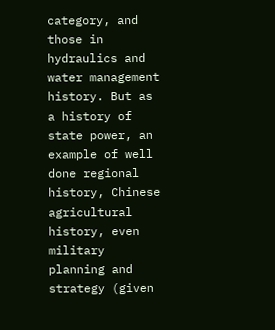category, and those in hydraulics and water management history. But as a history of state power, an example of well done regional history, Chinese agricultural history, even military planning and strategy (given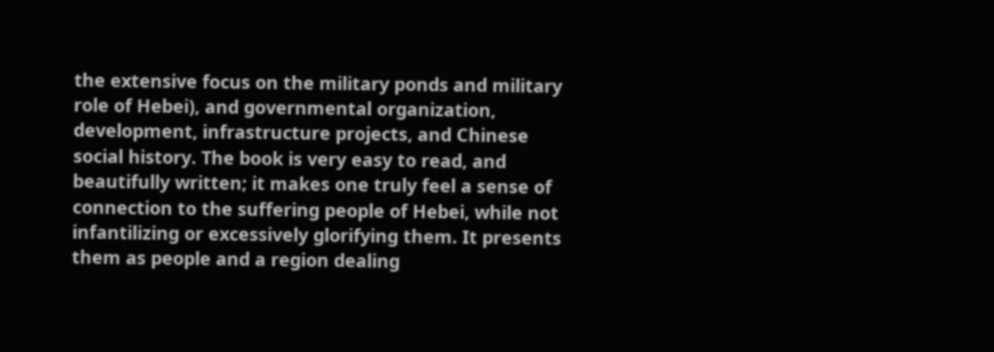the extensive focus on the military ponds and military role of Hebei), and governmental organization, development, infrastructure projects, and Chinese social history. The book is very easy to read, and beautifully written; it makes one truly feel a sense of connection to the suffering people of Hebei, while not infantilizing or excessively glorifying them. It presents them as people and a region dealing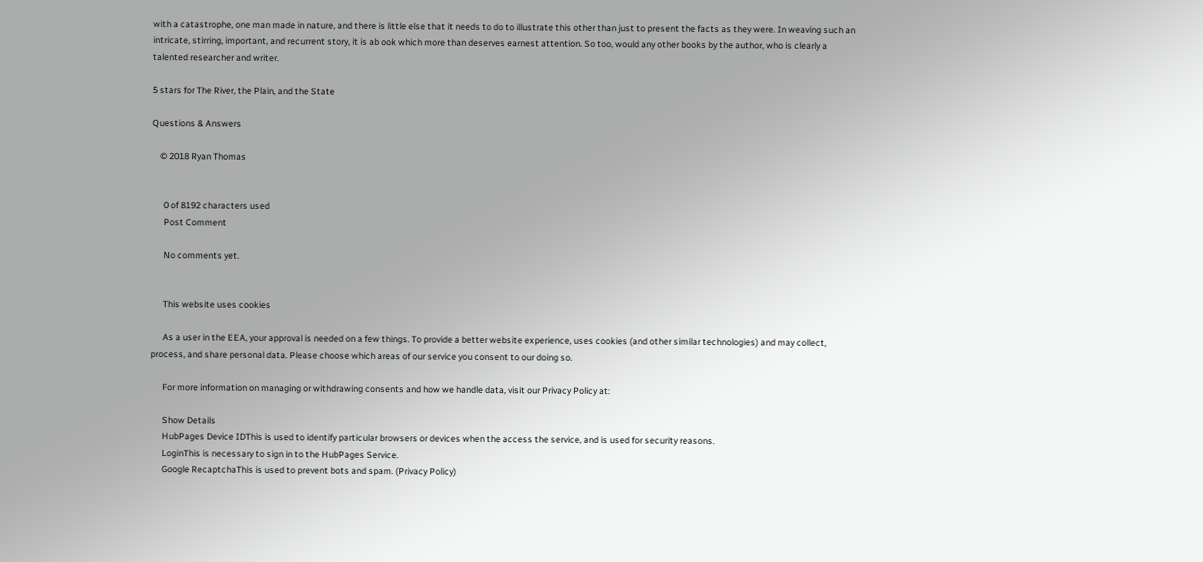with a catastrophe, one man made in nature, and there is little else that it needs to do to illustrate this other than just to present the facts as they were. In weaving such an intricate, stirring, important, and recurrent story, it is ab ook which more than deserves earnest attention. So too, would any other books by the author, who is clearly a talented researcher and writer.

5 stars for The River, the Plain, and the State

Questions & Answers

    © 2018 Ryan Thomas


      0 of 8192 characters used
      Post Comment

      No comments yet.


      This website uses cookies

      As a user in the EEA, your approval is needed on a few things. To provide a better website experience, uses cookies (and other similar technologies) and may collect, process, and share personal data. Please choose which areas of our service you consent to our doing so.

      For more information on managing or withdrawing consents and how we handle data, visit our Privacy Policy at:

      Show Details
      HubPages Device IDThis is used to identify particular browsers or devices when the access the service, and is used for security reasons.
      LoginThis is necessary to sign in to the HubPages Service.
      Google RecaptchaThis is used to prevent bots and spam. (Privacy Policy)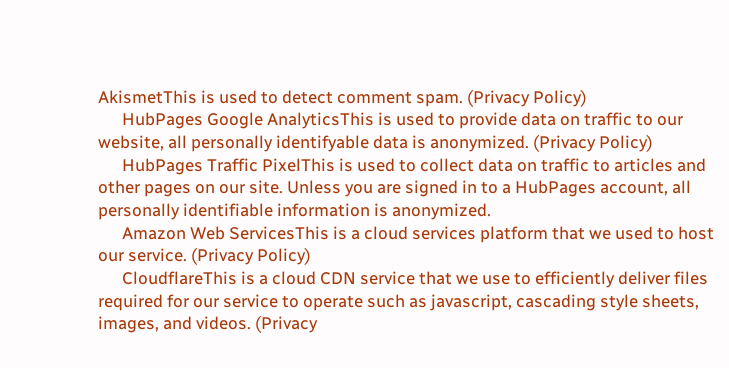AkismetThis is used to detect comment spam. (Privacy Policy)
      HubPages Google AnalyticsThis is used to provide data on traffic to our website, all personally identifyable data is anonymized. (Privacy Policy)
      HubPages Traffic PixelThis is used to collect data on traffic to articles and other pages on our site. Unless you are signed in to a HubPages account, all personally identifiable information is anonymized.
      Amazon Web ServicesThis is a cloud services platform that we used to host our service. (Privacy Policy)
      CloudflareThis is a cloud CDN service that we use to efficiently deliver files required for our service to operate such as javascript, cascading style sheets, images, and videos. (Privacy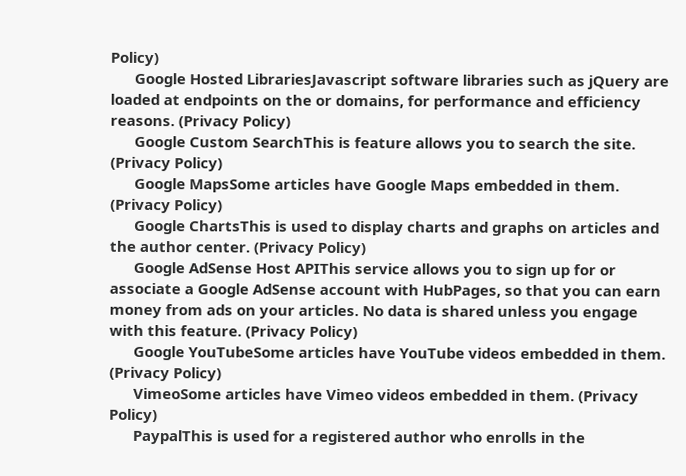Policy)
      Google Hosted LibrariesJavascript software libraries such as jQuery are loaded at endpoints on the or domains, for performance and efficiency reasons. (Privacy Policy)
      Google Custom SearchThis is feature allows you to search the site. (Privacy Policy)
      Google MapsSome articles have Google Maps embedded in them. (Privacy Policy)
      Google ChartsThis is used to display charts and graphs on articles and the author center. (Privacy Policy)
      Google AdSense Host APIThis service allows you to sign up for or associate a Google AdSense account with HubPages, so that you can earn money from ads on your articles. No data is shared unless you engage with this feature. (Privacy Policy)
      Google YouTubeSome articles have YouTube videos embedded in them. (Privacy Policy)
      VimeoSome articles have Vimeo videos embedded in them. (Privacy Policy)
      PaypalThis is used for a registered author who enrolls in the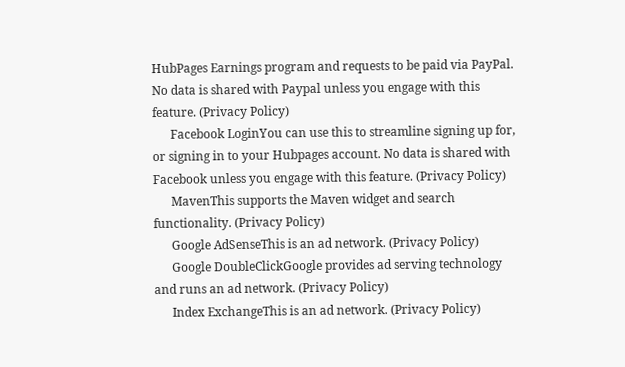HubPages Earnings program and requests to be paid via PayPal. No data is shared with Paypal unless you engage with this feature. (Privacy Policy)
      Facebook LoginYou can use this to streamline signing up for, or signing in to your Hubpages account. No data is shared with Facebook unless you engage with this feature. (Privacy Policy)
      MavenThis supports the Maven widget and search functionality. (Privacy Policy)
      Google AdSenseThis is an ad network. (Privacy Policy)
      Google DoubleClickGoogle provides ad serving technology and runs an ad network. (Privacy Policy)
      Index ExchangeThis is an ad network. (Privacy Policy)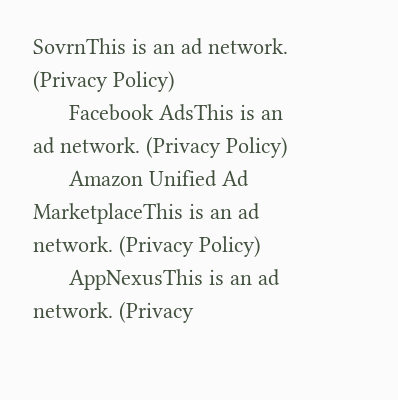SovrnThis is an ad network. (Privacy Policy)
      Facebook AdsThis is an ad network. (Privacy Policy)
      Amazon Unified Ad MarketplaceThis is an ad network. (Privacy Policy)
      AppNexusThis is an ad network. (Privacy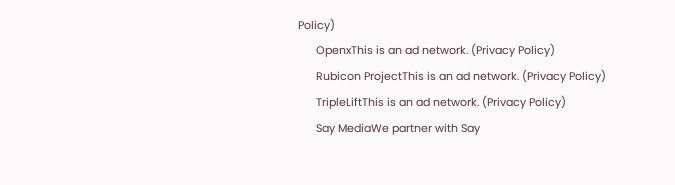Policy)
      OpenxThis is an ad network. (Privacy Policy)
      Rubicon ProjectThis is an ad network. (Privacy Policy)
      TripleLiftThis is an ad network. (Privacy Policy)
      Say MediaWe partner with Say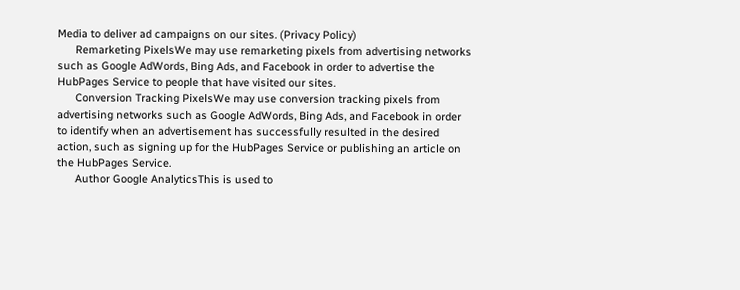Media to deliver ad campaigns on our sites. (Privacy Policy)
      Remarketing PixelsWe may use remarketing pixels from advertising networks such as Google AdWords, Bing Ads, and Facebook in order to advertise the HubPages Service to people that have visited our sites.
      Conversion Tracking PixelsWe may use conversion tracking pixels from advertising networks such as Google AdWords, Bing Ads, and Facebook in order to identify when an advertisement has successfully resulted in the desired action, such as signing up for the HubPages Service or publishing an article on the HubPages Service.
      Author Google AnalyticsThis is used to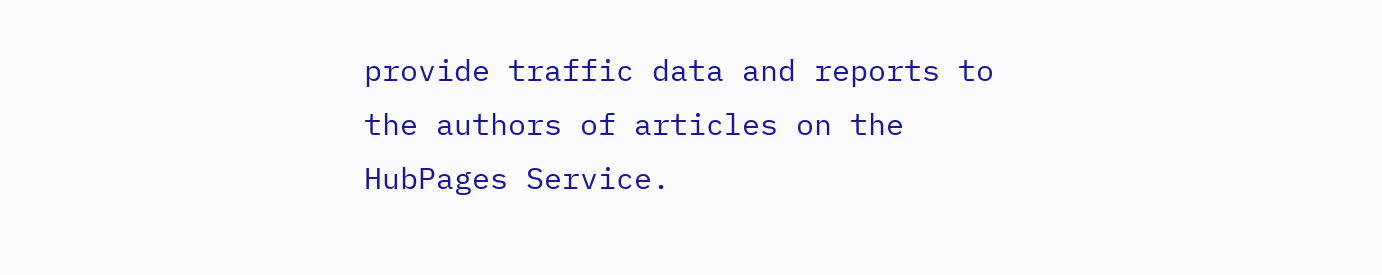provide traffic data and reports to the authors of articles on the HubPages Service.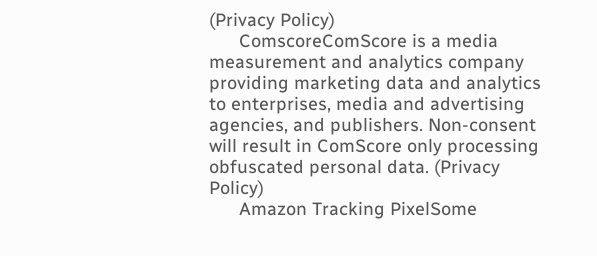(Privacy Policy)
      ComscoreComScore is a media measurement and analytics company providing marketing data and analytics to enterprises, media and advertising agencies, and publishers. Non-consent will result in ComScore only processing obfuscated personal data. (Privacy Policy)
      Amazon Tracking PixelSome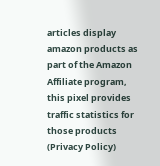articles display amazon products as part of the Amazon Affiliate program, this pixel provides traffic statistics for those products (Privacy Policy)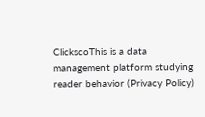ClickscoThis is a data management platform studying reader behavior (Privacy Policy)